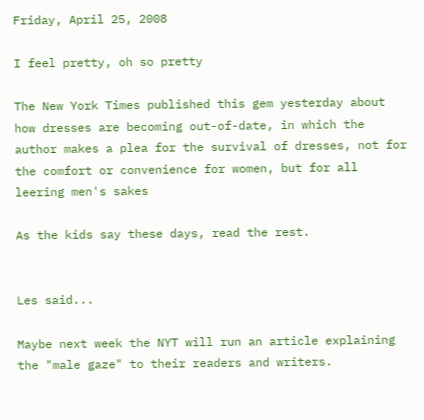Friday, April 25, 2008

I feel pretty, oh so pretty

The New York Times published this gem yesterday about how dresses are becoming out-of-date, in which the author makes a plea for the survival of dresses, not for the comfort or convenience for women, but for all leering men's sakes

As the kids say these days, read the rest.


Les said...

Maybe next week the NYT will run an article explaining the "male gaze" to their readers and writers.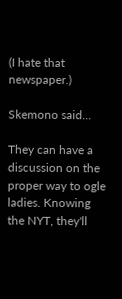(I hate that newspaper.)

Skemono said...

They can have a discussion on the proper way to ogle ladies. Knowing the NYT, they'll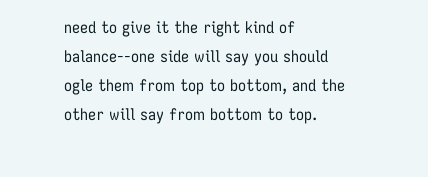need to give it the right kind of balance--one side will say you should ogle them from top to bottom, and the other will say from bottom to top.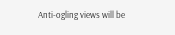Anti-ogling views will be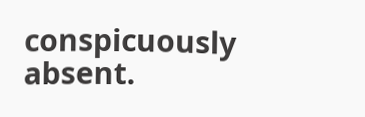conspicuously absent.